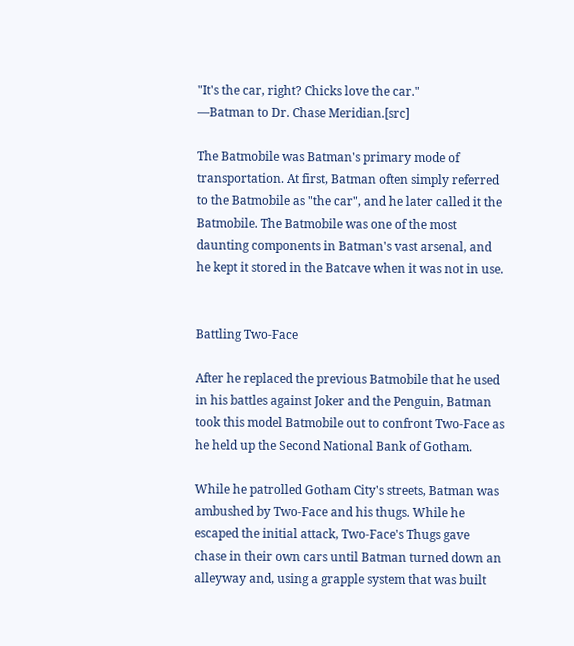"It's the car, right? Chicks love the car."
―Batman to Dr. Chase Meridian.[src]

The Batmobile was Batman's primary mode of transportation. At first, Batman often simply referred to the Batmobile as "the car", and he later called it the Batmobile. The Batmobile was one of the most daunting components in Batman's vast arsenal, and he kept it stored in the Batcave when it was not in use.


Battling Two-Face

After he replaced the previous Batmobile that he used in his battles against Joker and the Penguin, Batman took this model Batmobile out to confront Two-Face as he held up the Second National Bank of Gotham.

While he patrolled Gotham City's streets, Batman was ambushed by Two-Face and his thugs. While he escaped the initial attack, Two-Face's Thugs gave chase in their own cars until Batman turned down an alleyway and, using a grapple system that was built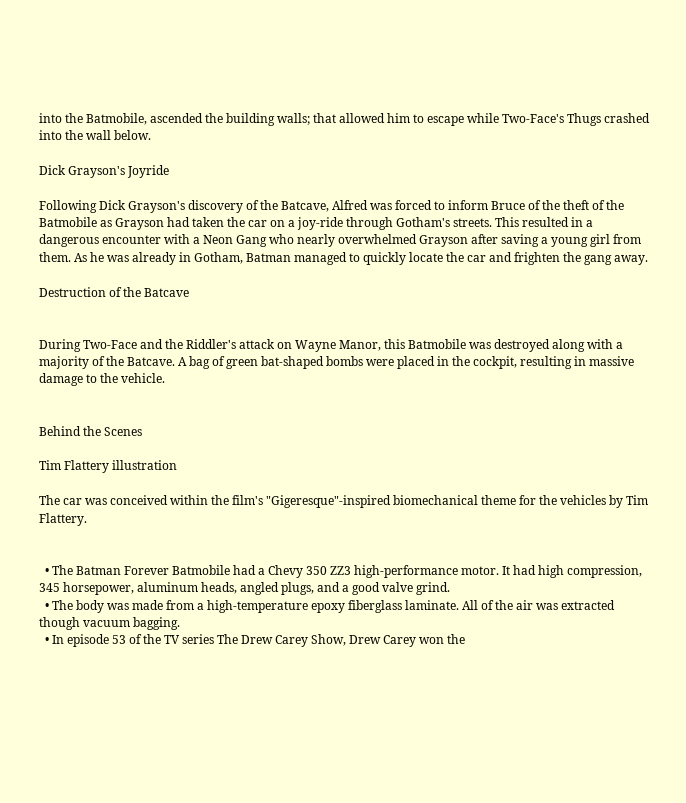into the Batmobile, ascended the building walls; that allowed him to escape while Two-Face's Thugs crashed into the wall below.

Dick Grayson's Joyride

Following Dick Grayson's discovery of the Batcave, Alfred was forced to inform Bruce of the theft of the Batmobile as Grayson had taken the car on a joy-ride through Gotham's streets. This resulted in a dangerous encounter with a Neon Gang who nearly overwhelmed Grayson after saving a young girl from them. As he was already in Gotham, Batman managed to quickly locate the car and frighten the gang away.

Destruction of the Batcave


During Two-Face and the Riddler's attack on Wayne Manor, this Batmobile was destroyed along with a majority of the Batcave. A bag of green bat-shaped bombs were placed in the cockpit, resulting in massive damage to the vehicle.


Behind the Scenes

Tim Flattery illustration

The car was conceived within the film's "Gigeresque"-inspired biomechanical theme for the vehicles by Tim Flattery.


  • The Batman Forever Batmobile had a Chevy 350 ZZ3 high-performance motor. It had high compression, 345 horsepower, aluminum heads, angled plugs, and a good valve grind.
  • The body was made from a high-temperature epoxy fiberglass laminate. All of the air was extracted though vacuum bagging.
  • In episode 53 of the TV series The Drew Carey Show, Drew Carey won the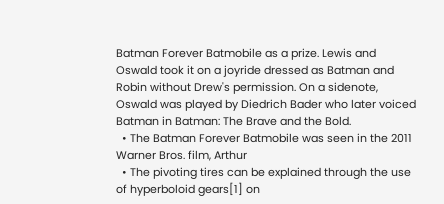Batman Forever Batmobile as a prize. Lewis and Oswald took it on a joyride dressed as Batman and Robin without Drew's permission. On a sidenote, Oswald was played by Diedrich Bader who later voiced Batman in Batman: The Brave and the Bold.
  • The Batman Forever Batmobile was seen in the 2011 Warner Bros. film, Arthur
  • The pivoting tires can be explained through the use of hyperboloid gears[1] on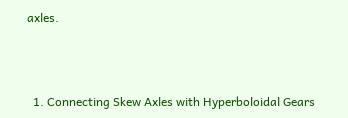axles.



  1. Connecting Skew Axles with Hyperboloidal Gears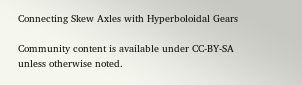Connecting Skew Axles with Hyperboloidal Gears

Community content is available under CC-BY-SA unless otherwise noted.